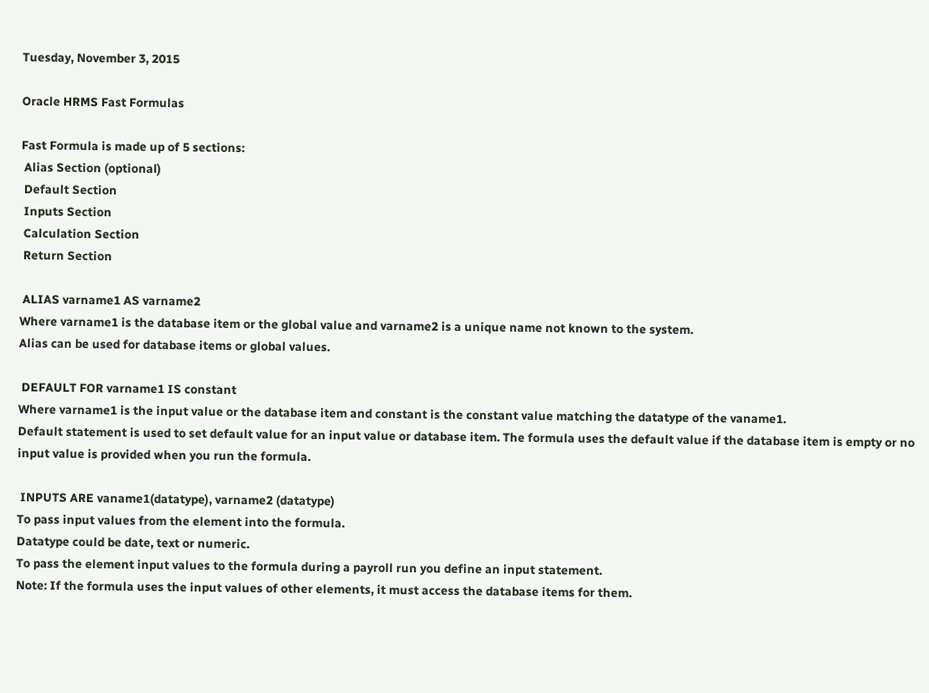Tuesday, November 3, 2015

Oracle HRMS Fast Formulas

Fast Formula is made up of 5 sections:
 Alias Section (optional)
 Default Section
 Inputs Section
 Calculation Section
 Return Section

 ALIAS varname1 AS varname2
Where varname1 is the database item or the global value and varname2 is a unique name not known to the system.
Alias can be used for database items or global values.

 DEFAULT FOR varname1 IS constant
Where varname1 is the input value or the database item and constant is the constant value matching the datatype of the vaname1.
Default statement is used to set default value for an input value or database item. The formula uses the default value if the database item is empty or no input value is provided when you run the formula.

 INPUTS ARE vaname1(datatype), varname2 (datatype)
To pass input values from the element into the formula.
Datatype could be date, text or numeric.
To pass the element input values to the formula during a payroll run you define an input statement.
Note: If the formula uses the input values of other elements, it must access the database items for them.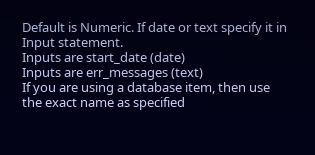Default is Numeric. If date or text specify it in Input statement.
Inputs are start_date (date)
Inputs are err_messages (text)
If you are using a database item, then use the exact name as specified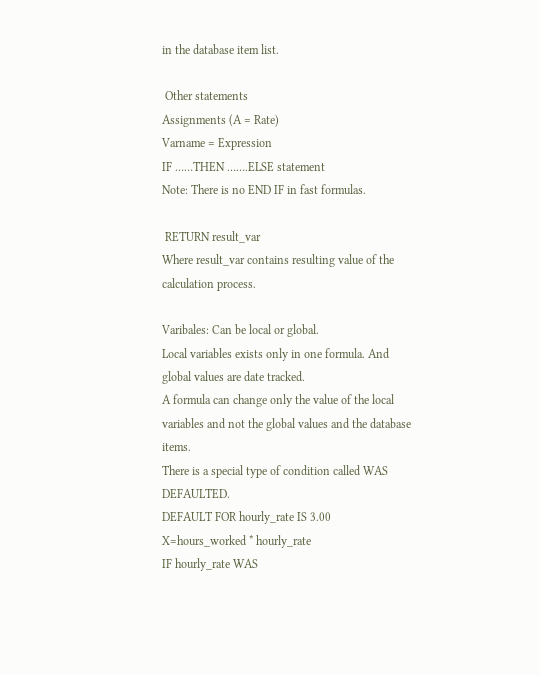in the database item list.

 Other statements
Assignments (A = Rate)
Varname = Expression
IF ……THEN …….ELSE statement
Note: There is no END IF in fast formulas.

 RETURN result_var
Where result_var contains resulting value of the calculation process.

Varibales: Can be local or global.
Local variables exists only in one formula. And global values are date tracked.
A formula can change only the value of the local variables and not the global values and the database items.
There is a special type of condition called WAS DEFAULTED.
DEFAULT FOR hourly_rate IS 3.00
X=hours_worked * hourly_rate
IF hourly_rate WAS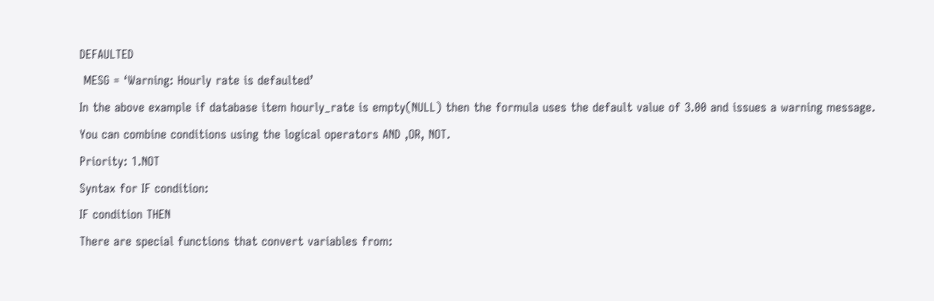DEFAULTED
 MESG = ‘Warning: Hourly rate is defaulted’
In the above example if database item hourly_rate is empty(NULL) then the formula uses the default value of 3.00 and issues a warning message.
You can combine conditions using the logical operators AND ,OR, NOT.
Priority: 1.NOT
Syntax for IF condition:
IF condition THEN
There are special functions that convert variables from: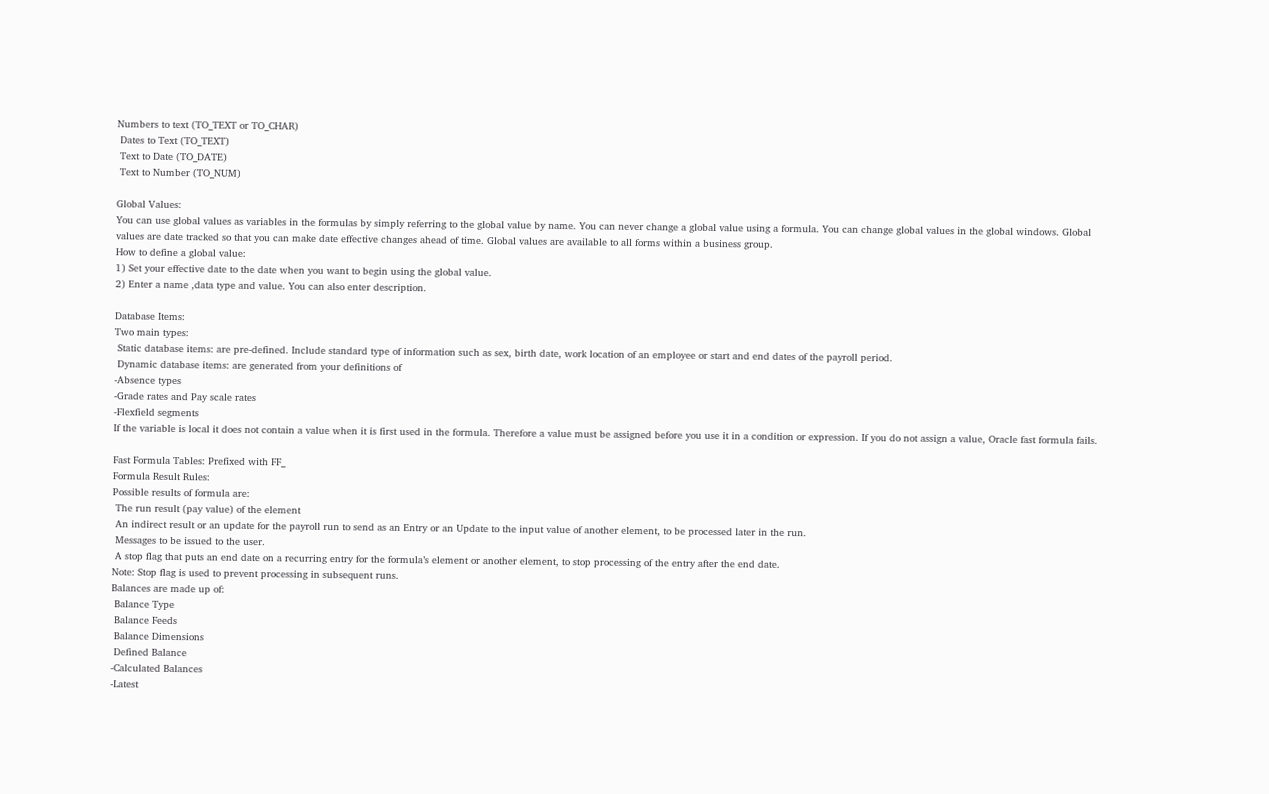Numbers to text (TO_TEXT or TO_CHAR)
 Dates to Text (TO_TEXT)
 Text to Date (TO_DATE)
 Text to Number (TO_NUM)

Global Values:
You can use global values as variables in the formulas by simply referring to the global value by name. You can never change a global value using a formula. You can change global values in the global windows. Global values are date tracked so that you can make date effective changes ahead of time. Global values are available to all forms within a business group.
How to define a global value:
1) Set your effective date to the date when you want to begin using the global value.
2) Enter a name ,data type and value. You can also enter description.

Database Items:
Two main types:
 Static database items: are pre-defined. Include standard type of information such as sex, birth date, work location of an employee or start and end dates of the payroll period.
 Dynamic database items: are generated from your definitions of
-Absence types
-Grade rates and Pay scale rates
-Flexfield segments
If the variable is local it does not contain a value when it is first used in the formula. Therefore a value must be assigned before you use it in a condition or expression. If you do not assign a value, Oracle fast formula fails.

Fast Formula Tables: Prefixed with FF_
Formula Result Rules:
Possible results of formula are:
 The run result (pay value) of the element
 An indirect result or an update for the payroll run to send as an Entry or an Update to the input value of another element, to be processed later in the run.
 Messages to be issued to the user.
 A stop flag that puts an end date on a recurring entry for the formula’s element or another element, to stop processing of the entry after the end date.
Note: Stop flag is used to prevent processing in subsequent runs.
Balances are made up of:
 Balance Type
 Balance Feeds
 Balance Dimensions
 Defined Balance
-Calculated Balances
-Latest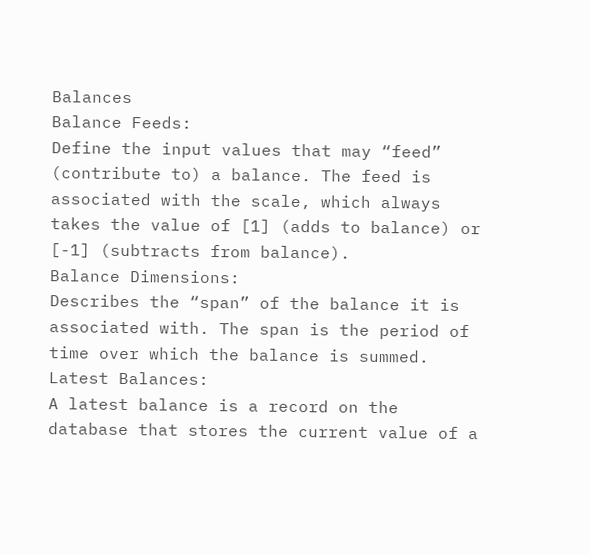Balances
Balance Feeds:
Define the input values that may “feed” (contribute to) a balance. The feed is associated with the scale, which always takes the value of [1] (adds to balance) or [-1] (subtracts from balance).
Balance Dimensions:
Describes the “span” of the balance it is associated with. The span is the period of time over which the balance is summed.
Latest Balances:
A latest balance is a record on the database that stores the current value of a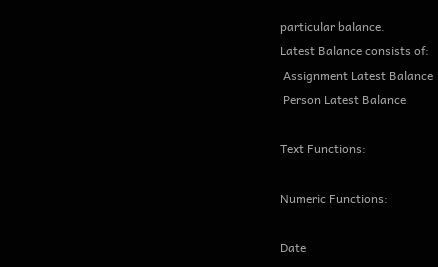particular balance.
Latest Balance consists of:
 Assignment Latest Balance
 Person Latest Balance

Text Functions:

Numeric Functions:

Date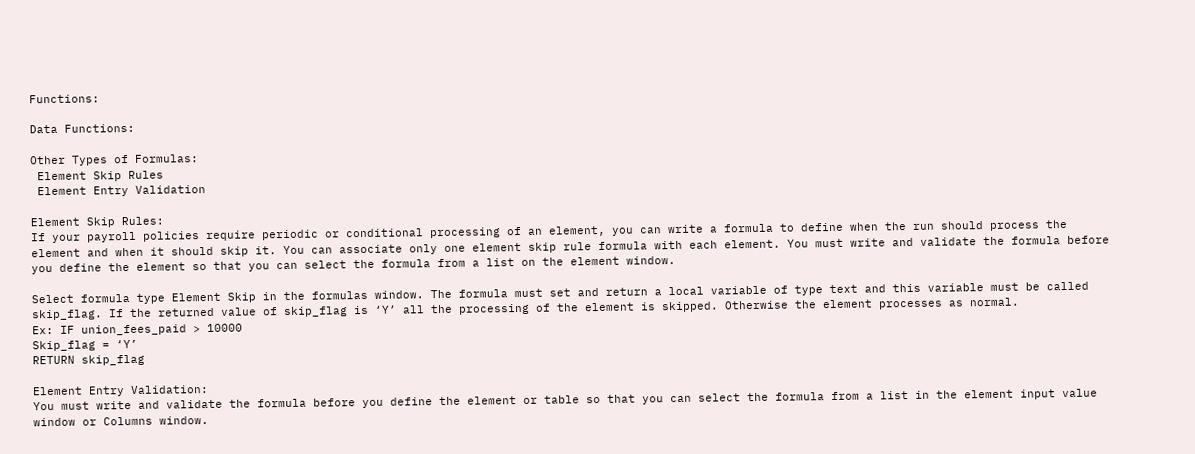Functions:

Data Functions:

Other Types of Formulas:
 Element Skip Rules
 Element Entry Validation

Element Skip Rules:
If your payroll policies require periodic or conditional processing of an element, you can write a formula to define when the run should process the element and when it should skip it. You can associate only one element skip rule formula with each element. You must write and validate the formula before you define the element so that you can select the formula from a list on the element window.

Select formula type Element Skip in the formulas window. The formula must set and return a local variable of type text and this variable must be called skip_flag. If the returned value of skip_flag is ‘Y’ all the processing of the element is skipped. Otherwise the element processes as normal.
Ex: IF union_fees_paid > 10000
Skip_flag = ‘Y’
RETURN skip_flag

Element Entry Validation:
You must write and validate the formula before you define the element or table so that you can select the formula from a list in the element input value window or Columns window.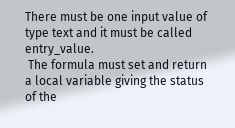There must be one input value of type text and it must be called entry_value.
 The formula must set and return a local variable giving the status of the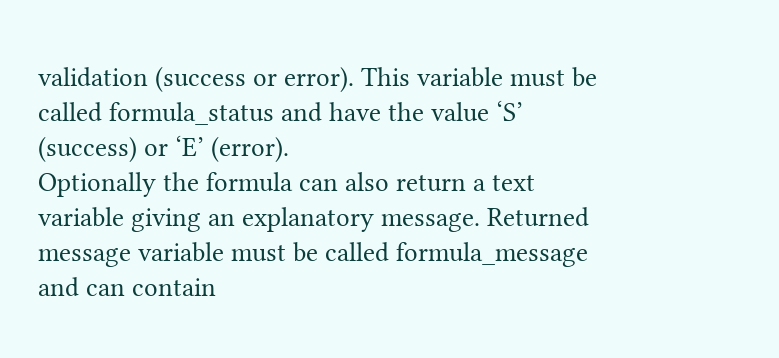validation (success or error). This variable must be called formula_status and have the value ‘S’ (success) or ‘E’ (error).
Optionally the formula can also return a text variable giving an explanatory message. Returned message variable must be called formula_message and can contain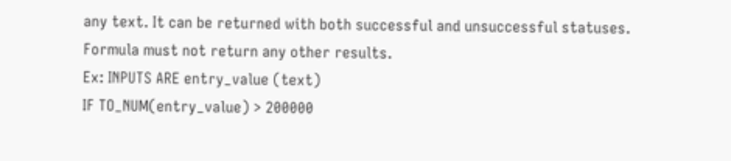any text. It can be returned with both successful and unsuccessful statuses. Formula must not return any other results.
Ex: INPUTS ARE entry_value (text)
IF TO_NUM(entry_value) > 200000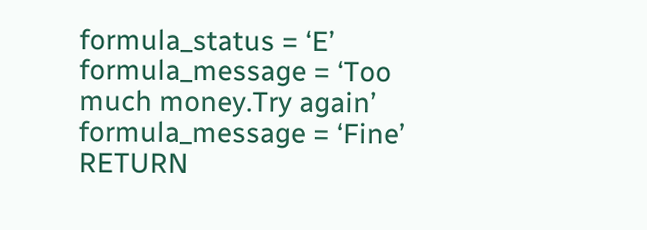formula_status = ‘E’
formula_message = ‘Too much money.Try again’
formula_message = ‘Fine’
RETURN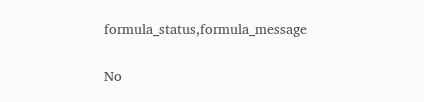formula_status,formula_message

No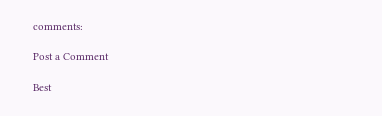comments:

Post a Comment

Best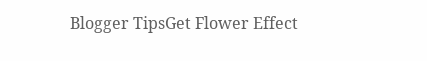Blogger TipsGet Flower Effect